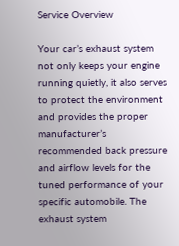Service Overview

Your car’s exhaust system not only keeps your engine running quietly, it also serves to protect the environment and provides the proper manufacturer’s recommended back pressure and airflow levels for the tuned performance of your specific automobile. The exhaust system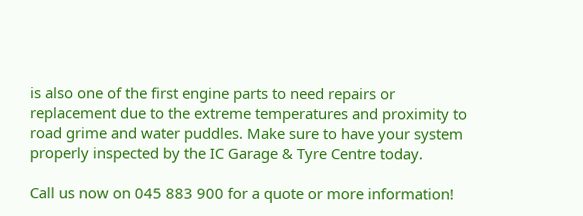is also one of the first engine parts to need repairs or replacement due to the extreme temperatures and proximity to road grime and water puddles. Make sure to have your system properly inspected by the IC Garage & Tyre Centre today.

Call us now on 045 883 900 for a quote or more information!